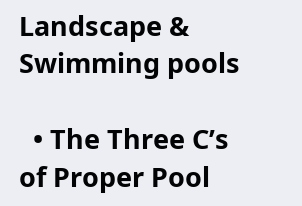Landscape & Swimming pools

  • The Three C’s of Proper Pool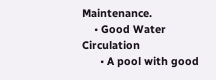Maintenance.
    • Good Water Circulation
      • A pool with good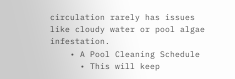circulation rarely has issues like cloudy water or pool algae infestation.
    • A Pool Cleaning Schedule
      • This will keep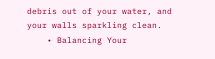debris out of your water, and your walls sparkling clean.
    • Balancing Your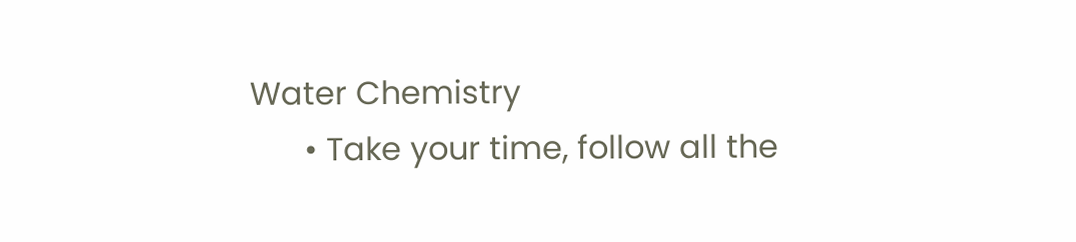Water Chemistry
      • Take your time, follow all the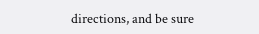directions, and be sure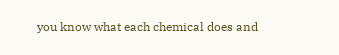you know what each chemical does and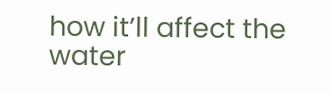how it’ll affect the water